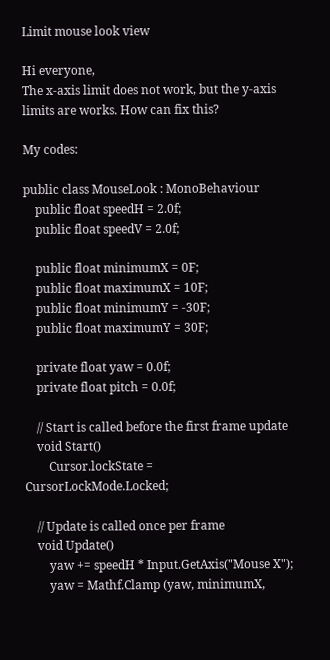Limit mouse look view

Hi everyone,
The x-axis limit does not work, but the y-axis limits are works. How can fix this?

My codes:

public class MouseLook : MonoBehaviour
    public float speedH = 2.0f;
    public float speedV = 2.0f;

    public float minimumX = 0F;
    public float maximumX = 10F;
    public float minimumY = -30F;
    public float maximumY = 30F;

    private float yaw = 0.0f;
    private float pitch = 0.0f;

    // Start is called before the first frame update
    void Start()
        Cursor.lockState = CursorLockMode.Locked;

    // Update is called once per frame
    void Update()
        yaw += speedH * Input.GetAxis("Mouse X");
        yaw = Mathf.Clamp (yaw, minimumX,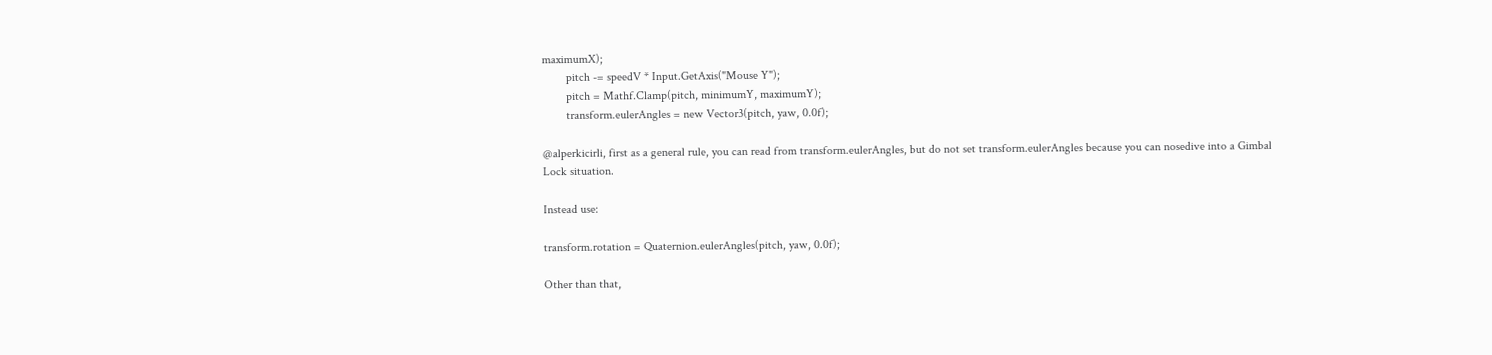maximumX);
        pitch -= speedV * Input.GetAxis("Mouse Y");
        pitch = Mathf.Clamp(pitch, minimumY, maximumY);
        transform.eulerAngles = new Vector3(pitch, yaw, 0.0f);

@alperkicirli, first as a general rule, you can read from transform.eulerAngles, but do not set transform.eulerAngles because you can nosedive into a Gimbal Lock situation.

Instead use:

transform.rotation = Quaternion.eulerAngles(pitch, yaw, 0.0f);

Other than that,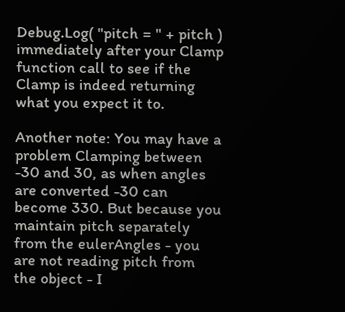Debug.Log( "pitch = " + pitch ) immediately after your Clamp function call to see if the Clamp is indeed returning what you expect it to.

Another note: You may have a problem Clamping between -30 and 30, as when angles are converted -30 can become 330. But because you maintain pitch separately from the eulerAngles - you are not reading pitch from the object - I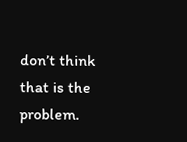don’t think that is the problem.